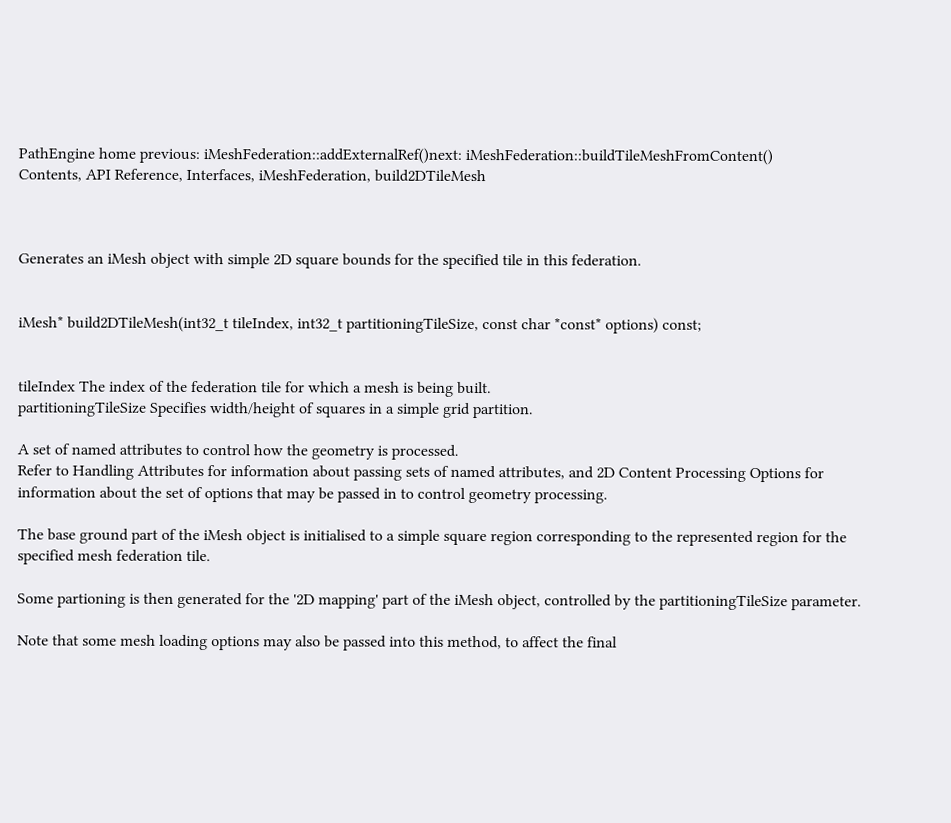PathEngine home previous: iMeshFederation::addExternalRef()next: iMeshFederation::buildTileMeshFromContent()
Contents, API Reference, Interfaces, iMeshFederation, build2DTileMesh



Generates an iMesh object with simple 2D square bounds for the specified tile in this federation.


iMesh* build2DTileMesh(int32_t tileIndex, int32_t partitioningTileSize, const char *const* options) const;


tileIndex The index of the federation tile for which a mesh is being built.
partitioningTileSize Specifies width/height of squares in a simple grid partition.

A set of named attributes to control how the geometry is processed.
Refer to Handling Attributes for information about passing sets of named attributes, and 2D Content Processing Options for information about the set of options that may be passed in to control geometry processing.

The base ground part of the iMesh object is initialised to a simple square region corresponding to the represented region for the specified mesh federation tile.

Some partioning is then generated for the '2D mapping' part of the iMesh object, controlled by the partitioningTileSize parameter.

Note that some mesh loading options may also be passed into this method, to affect the final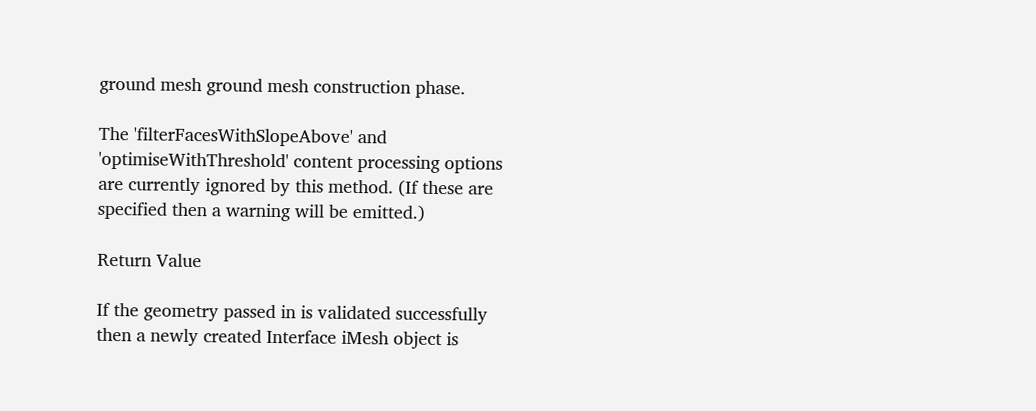ground mesh ground mesh construction phase.

The 'filterFacesWithSlopeAbove' and 'optimiseWithThreshold' content processing options are currently ignored by this method. (If these are specified then a warning will be emitted.)

Return Value

If the geometry passed in is validated successfully then a newly created Interface iMesh object is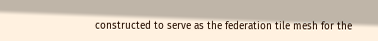constructed to serve as the federation tile mesh for the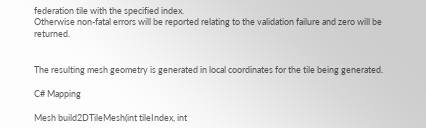federation tile with the specified index.
Otherwise non-fatal errors will be reported relating to the validation failure and zero will be returned.


The resulting mesh geometry is generated in local coordinates for the tile being generated.

C# Mapping

Mesh build2DTileMesh(int tileIndex, int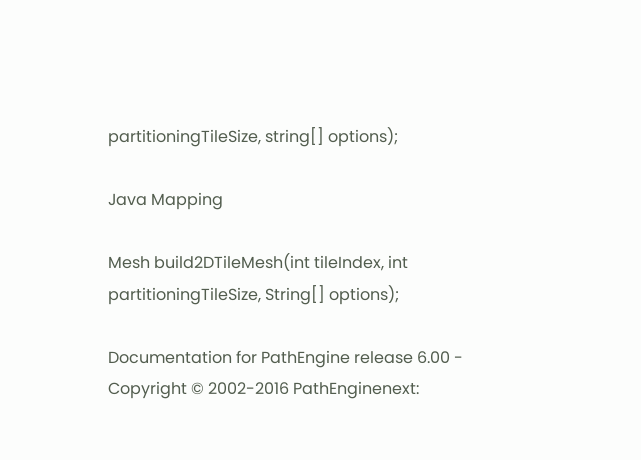partitioningTileSize, string[] options);

Java Mapping

Mesh build2DTileMesh(int tileIndex, int partitioningTileSize, String[] options);

Documentation for PathEngine release 6.00 - Copyright © 2002-2016 PathEnginenext: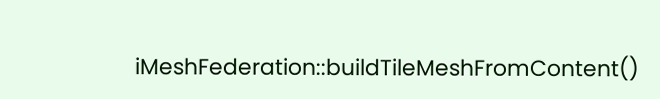iMeshFederation::buildTileMeshFromContent()